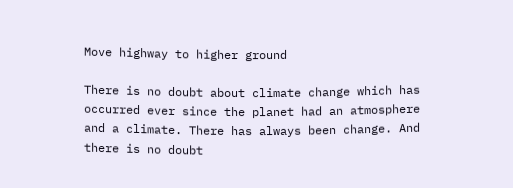Move highway to higher ground

There is no doubt about climate change which has occurred ever since the planet had an atmosphere and a climate. There has always been change. And there is no doubt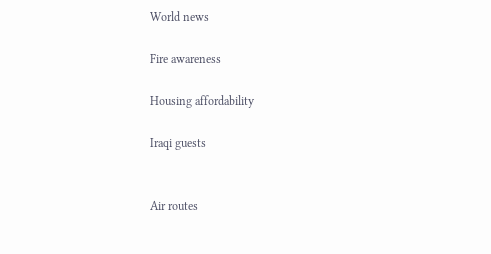World news

Fire awareness

Housing affordability

Iraqi guests


Air routes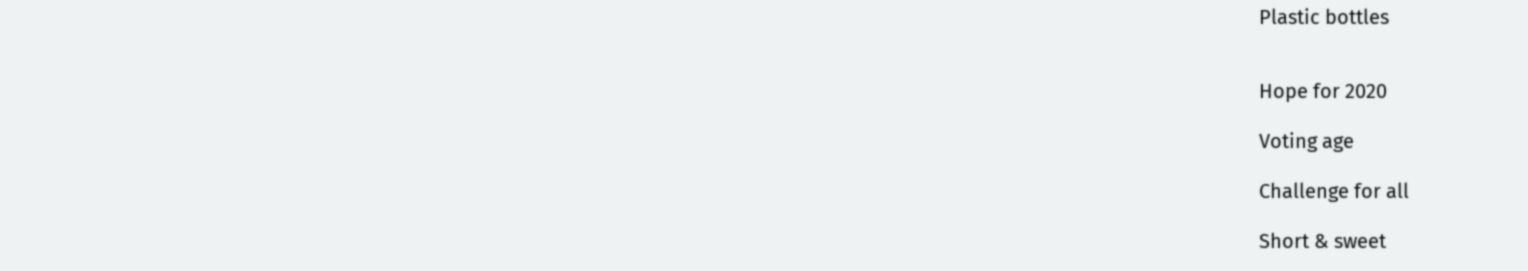Plastic bottles


Hope for 2020

Voting age

Challenge for all

Short & sweet